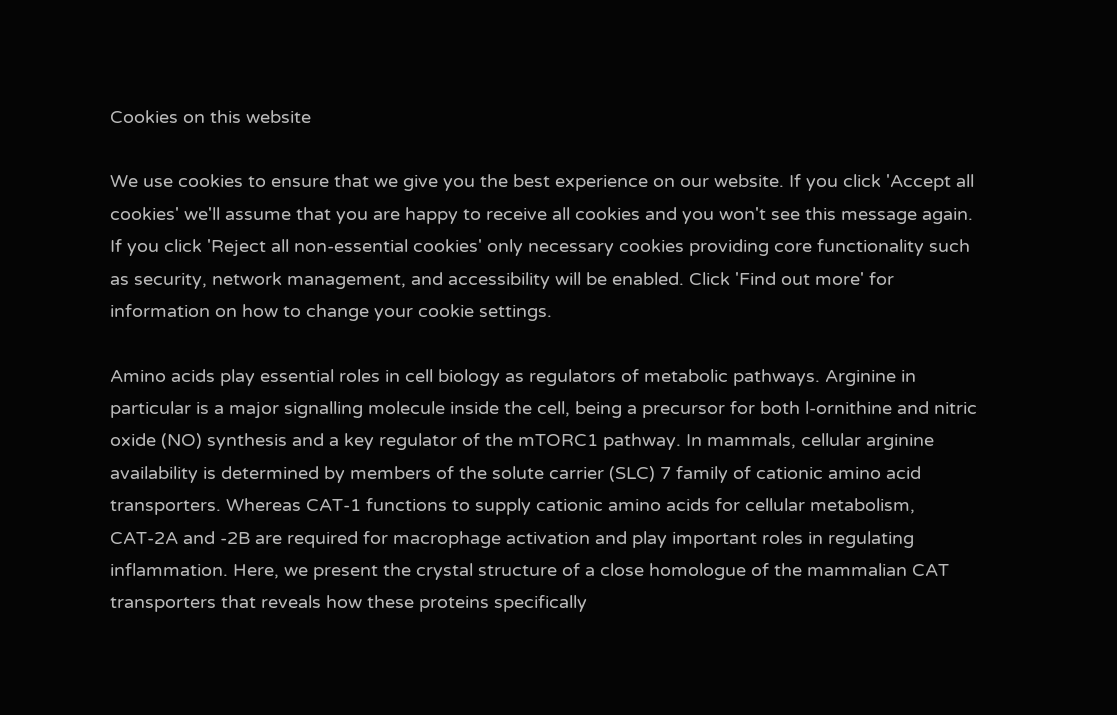Cookies on this website

We use cookies to ensure that we give you the best experience on our website. If you click 'Accept all cookies' we'll assume that you are happy to receive all cookies and you won't see this message again. If you click 'Reject all non-essential cookies' only necessary cookies providing core functionality such as security, network management, and accessibility will be enabled. Click 'Find out more' for information on how to change your cookie settings.

Amino acids play essential roles in cell biology as regulators of metabolic pathways. Arginine in particular is a major signalling molecule inside the cell, being a precursor for both l-ornithine and nitric oxide (NO) synthesis and a key regulator of the mTORC1 pathway. In mammals, cellular arginine availability is determined by members of the solute carrier (SLC) 7 family of cationic amino acid transporters. Whereas CAT-1 functions to supply cationic amino acids for cellular metabolism, CAT-2A and -2B are required for macrophage activation and play important roles in regulating inflammation. Here, we present the crystal structure of a close homologue of the mammalian CAT transporters that reveals how these proteins specifically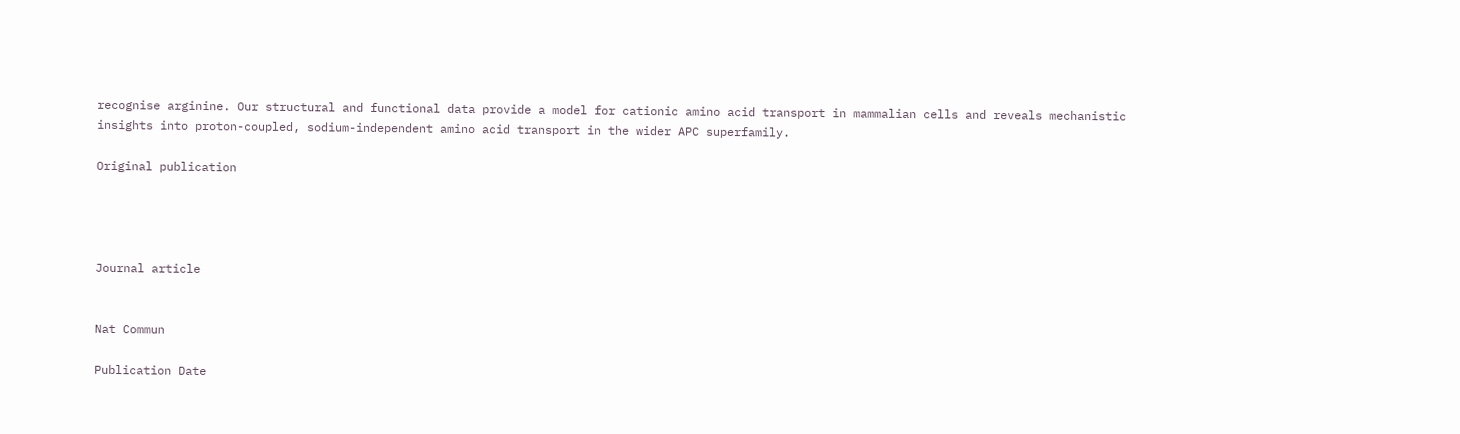recognise arginine. Our structural and functional data provide a model for cationic amino acid transport in mammalian cells and reveals mechanistic insights into proton-coupled, sodium-independent amino acid transport in the wider APC superfamily.

Original publication




Journal article


Nat Commun

Publication Date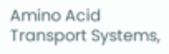Amino Acid Transport Systems,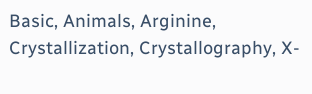Basic, Animals, Arginine, Crystallization, Crystallography, X-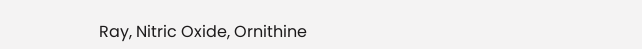Ray, Nitric Oxide, Ornithine